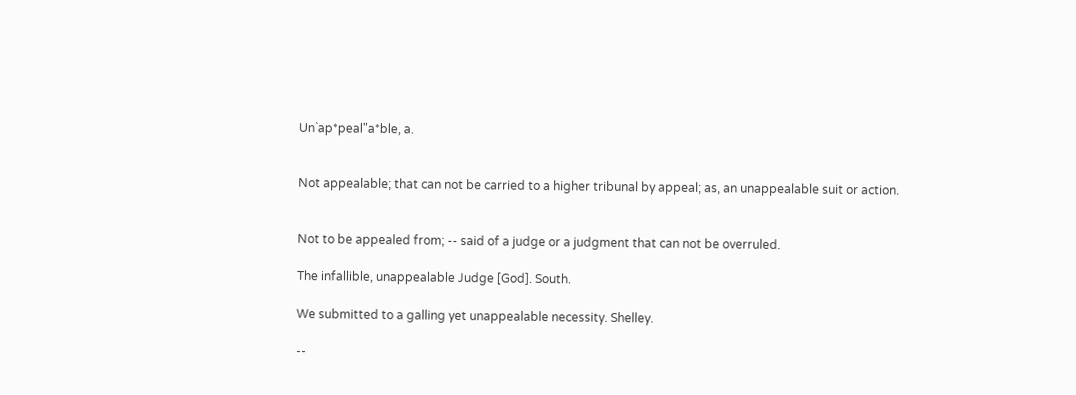Un`ap*peal"a*ble, a.


Not appealable; that can not be carried to a higher tribunal by appeal; as, an unappealable suit or action.


Not to be appealed from; -- said of a judge or a judgment that can not be overruled.

The infallible, unappealable Judge [God]. South.

We submitted to a galling yet unappealable necessity. Shelley.

--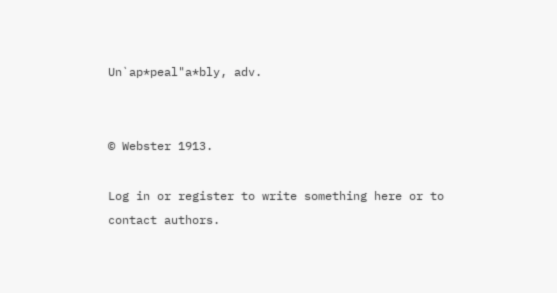Un`ap*peal"a*bly, adv.


© Webster 1913.

Log in or register to write something here or to contact authors.